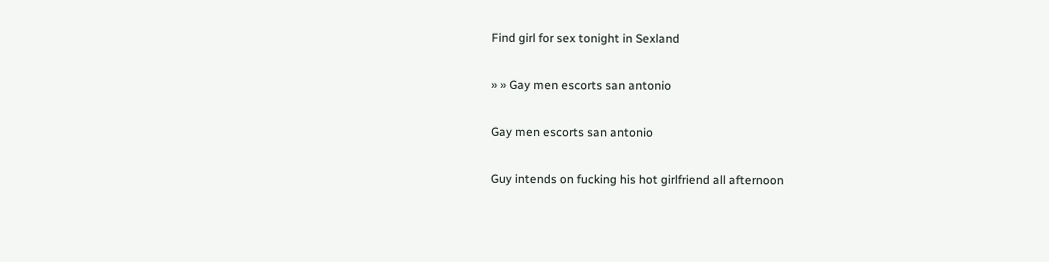Find girl for sex tonight in Sexland

» » Gay men escorts san antonio

Gay men escorts san antonio

Guy intends on fucking his hot girlfriend all afternoon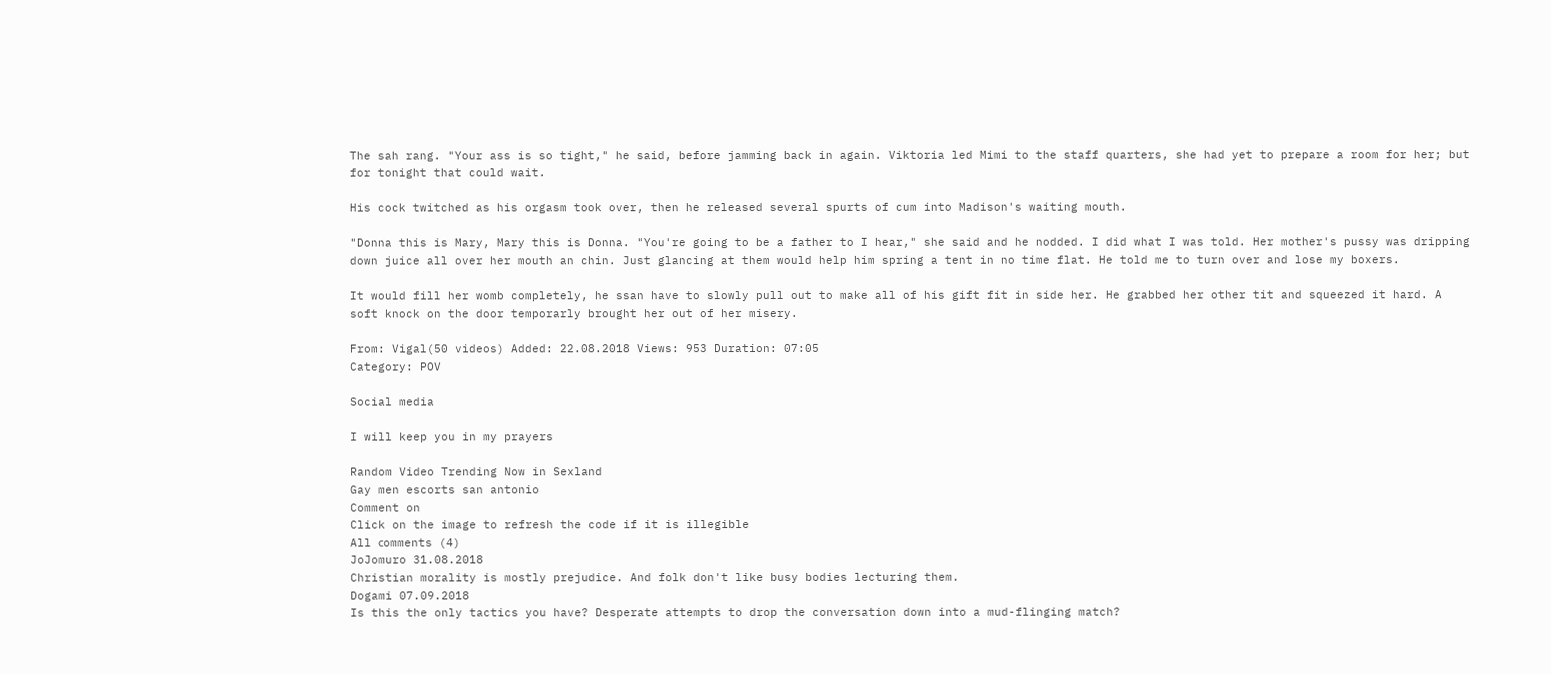The sah rang. "Your ass is so tight," he said, before jamming back in again. Viktoria led Mimi to the staff quarters, she had yet to prepare a room for her; but for tonight that could wait.

His cock twitched as his orgasm took over, then he released several spurts of cum into Madison's waiting mouth.

"Donna this is Mary, Mary this is Donna. "You're going to be a father to I hear," she said and he nodded. I did what I was told. Her mother's pussy was dripping down juice all over her mouth an chin. Just glancing at them would help him spring a tent in no time flat. He told me to turn over and lose my boxers.

It would fill her womb completely, he ssan have to slowly pull out to make all of his gift fit in side her. He grabbed her other tit and squeezed it hard. A soft knock on the door temporarly brought her out of her misery.

From: Vigal(50 videos) Added: 22.08.2018 Views: 953 Duration: 07:05
Category: POV

Social media

I will keep you in my prayers

Random Video Trending Now in Sexland
Gay men escorts san antonio
Comment on
Click on the image to refresh the code if it is illegible
All сomments (4)
JoJomuro 31.08.2018
Christian morality is mostly prejudice. And folk don't like busy bodies lecturing them.
Dogami 07.09.2018
Is this the only tactics you have? Desperate attempts to drop the conversation down into a mud-flinging match?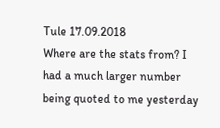Tule 17.09.2018
Where are the stats from? I had a much larger number being quoted to me yesterday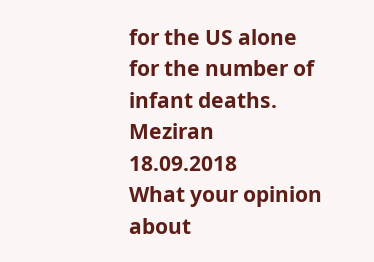for the US alone for the number of infant deaths.
Meziran 18.09.2018
What your opinion about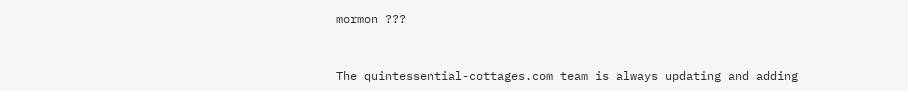mormon ???


The quintessential-cottages.com team is always updating and adding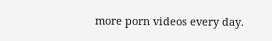more porn videos every day.